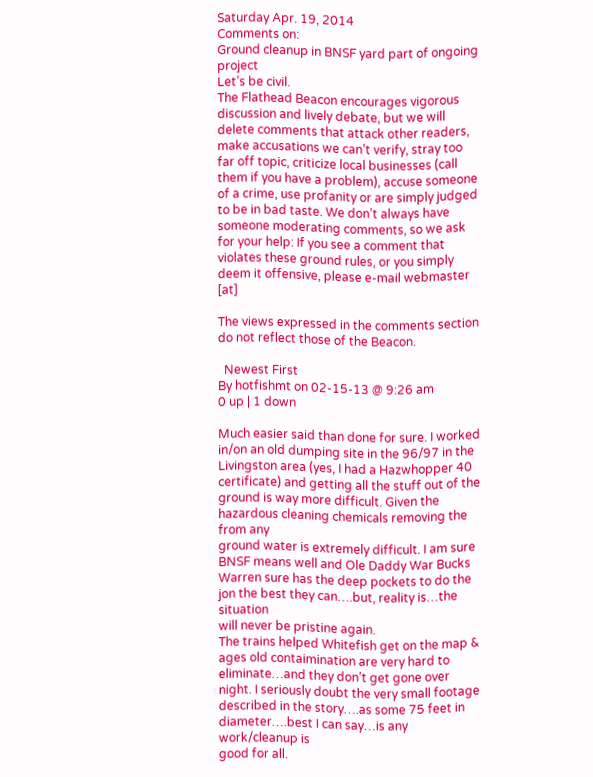Saturday Apr. 19, 2014
Comments on:
Ground cleanup in BNSF yard part of ongoing project
Let’s be civil.
The Flathead Beacon encourages vigorous discussion and lively debate, but we will delete comments that attack other readers, make accusations we can’t verify, stray too far off topic, criticize local businesses (call them if you have a problem), accuse someone of a crime, use profanity or are simply judged to be in bad taste. We don’t always have someone moderating comments, so we ask for your help: If you see a comment that violates these ground rules, or you simply deem it offensive, please e-mail webmaster [at]

The views expressed in the comments section do not reflect those of the Beacon.

  Newest First
By hotfishmt on 02-15-13 @ 9:26 am
0 up | 1 down

Much easier said than done for sure. I worked in/on an old dumping site in the 96/97 in the
Livingston area (yes, I had a Hazwhopper 40 certificate) and getting all the stuff out of the
ground is way more difficult. Given the hazardous cleaning chemicals removing the from any
ground water is extremely difficult. I am sure BNSF means well and Ole Daddy War Bucks
Warren sure has the deep pockets to do the jon the best they can….but, reality is…the situation
will never be pristine again.
The trains helped Whitefish get on the map & ages old contaimination are very hard to
eliminate…and they don’t get gone over night. I seriously doubt the very small footage
described in the story….as some 75 feet in diameter….best I can say…is any work/cleanup is
good for all.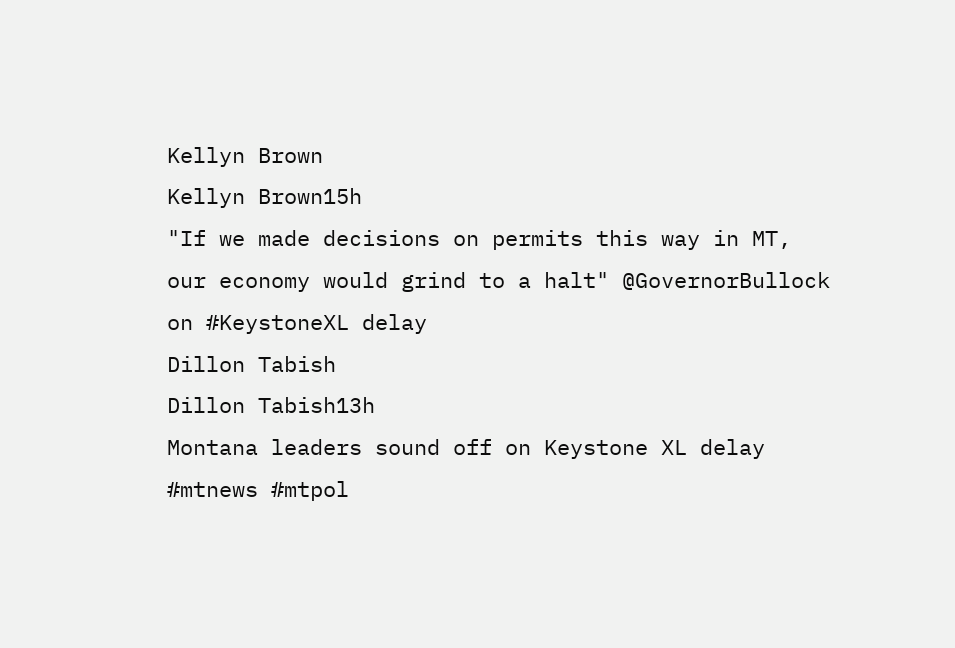Kellyn Brown
Kellyn Brown15h
"If we made decisions on permits this way in MT, our economy would grind to a halt" @GovernorBullock on #KeystoneXL delay
Dillon Tabish
Dillon Tabish13h
Montana leaders sound off on Keystone XL delay #mtnews #mtpol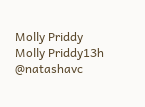Molly Priddy
Molly Priddy13h
@natashavc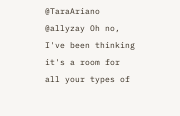@TaraAriano @allyzay Oh no, I've been thinking it's a room for all your types of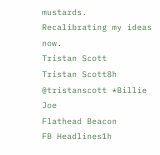mustards. Recalibrating my ideas now.
Tristan Scott
Tristan Scott8h
@tristanscott *Billie Joe
Flathead Beacon
FB Headlines1h